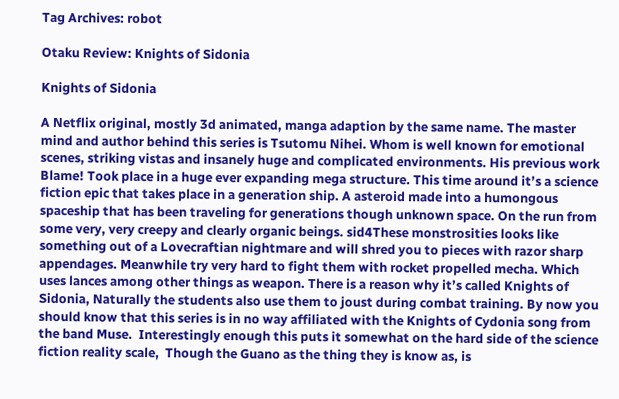Tag Archives: robot

Otaku Review: Knights of Sidonia

Knights of Sidonia

A Netflix original, mostly 3d animated, manga adaption by the same name. The master mind and author behind this series is Tsutomu Nihei. Whom is well known for emotional scenes, striking vistas and insanely huge and complicated environments. His previous work Blame! Took place in a huge ever expanding mega structure. This time around it’s a science fiction epic that takes place in a generation ship. A asteroid made into a humongous spaceship that has been traveling for generations though unknown space. On the run from some very, very creepy and clearly organic beings. sid4These monstrosities looks like something out of a Lovecraftian nightmare and will shred you to pieces with razor sharp appendages. Meanwhile try very hard to fight them with rocket propelled mecha. Which uses lances among other things as weapon. There is a reason why it’s called Knights of Sidonia, Naturally the students also use them to joust during combat training. By now you should know that this series is in no way affiliated with the Knights of Cydonia song from the band Muse.  Interestingly enough this puts it somewhat on the hard side of the science fiction reality scale,  Though the Guano as the thing they is know as, is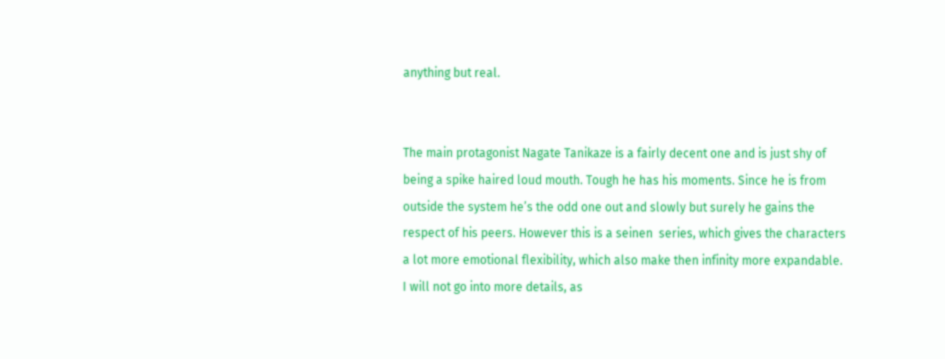anything but real.


The main protagonist Nagate Tanikaze is a fairly decent one and is just shy of being a spike haired loud mouth. Tough he has his moments. Since he is from outside the system he’s the odd one out and slowly but surely he gains the respect of his peers. However this is a seinen  series, which gives the characters a lot more emotional flexibility, which also make then infinity more expandable. I will not go into more details, as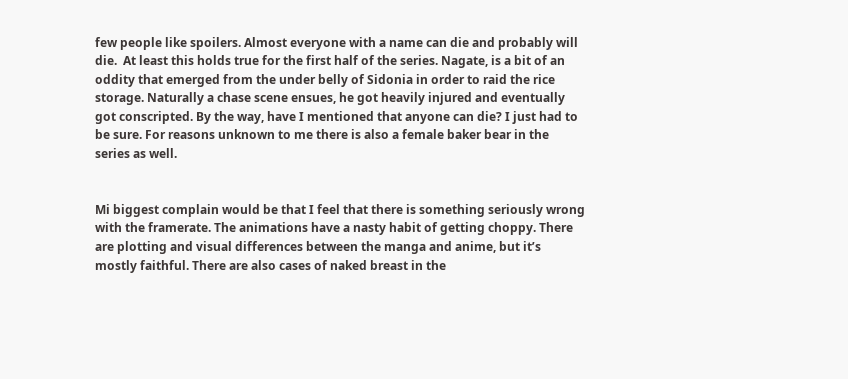few people like spoilers. Almost everyone with a name can die and probably will die.  At least this holds true for the first half of the series. Nagate, is a bit of an oddity that emerged from the under belly of Sidonia in order to raid the rice storage. Naturally a chase scene ensues, he got heavily injured and eventually got conscripted. By the way, have I mentioned that anyone can die? I just had to be sure. For reasons unknown to me there is also a female baker bear in the series as well.


Mi biggest complain would be that I feel that there is something seriously wrong with the framerate. The animations have a nasty habit of getting choppy. There are plotting and visual differences between the manga and anime, but it’s mostly faithful. There are also cases of naked breast in the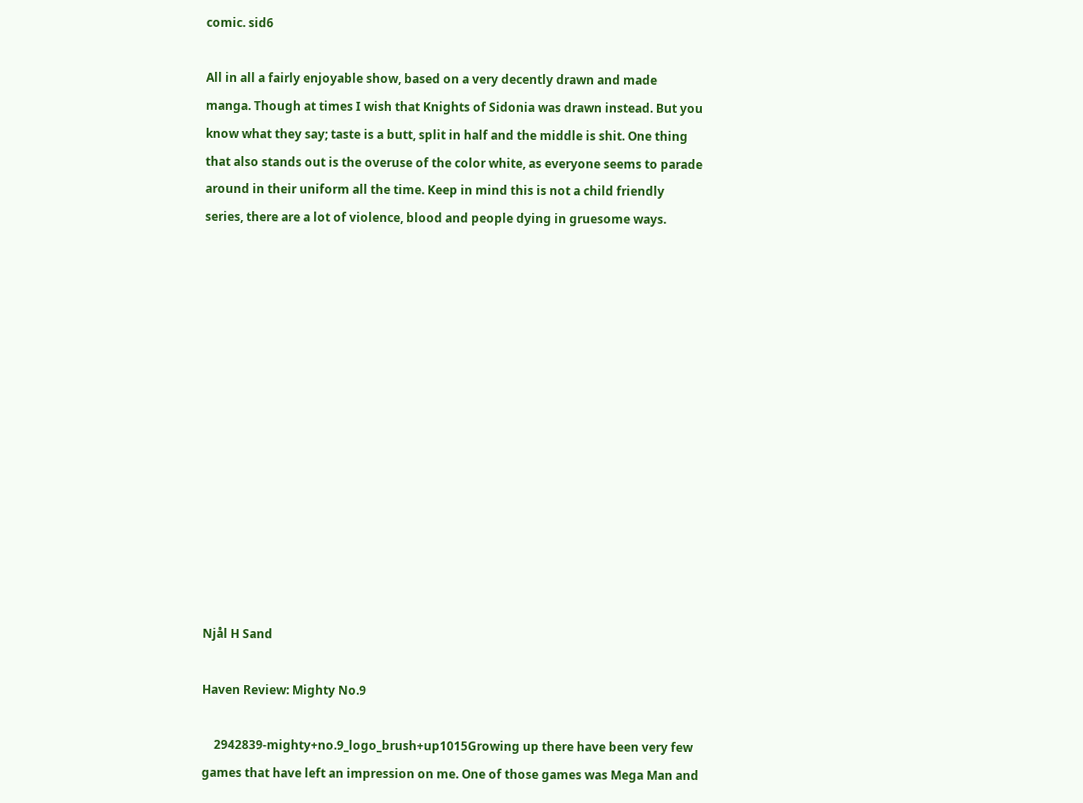comic. sid6

All in all a fairly enjoyable show, based on a very decently drawn and made manga. Though at times I wish that Knights of Sidonia was drawn instead. But you know what they say; taste is a butt, split in half and the middle is shit. One thing that also stands out is the overuse of the color white, as everyone seems to parade around in their uniform all the time. Keep in mind this is not a child friendly series, there are a lot of violence, blood and people dying in gruesome ways.














Njål H Sand

Haven Review: Mighty No.9

    2942839-mighty+no.9_logo_brush+up1015Growing up there have been very few games that have left an impression on me. One of those games was Mega Man and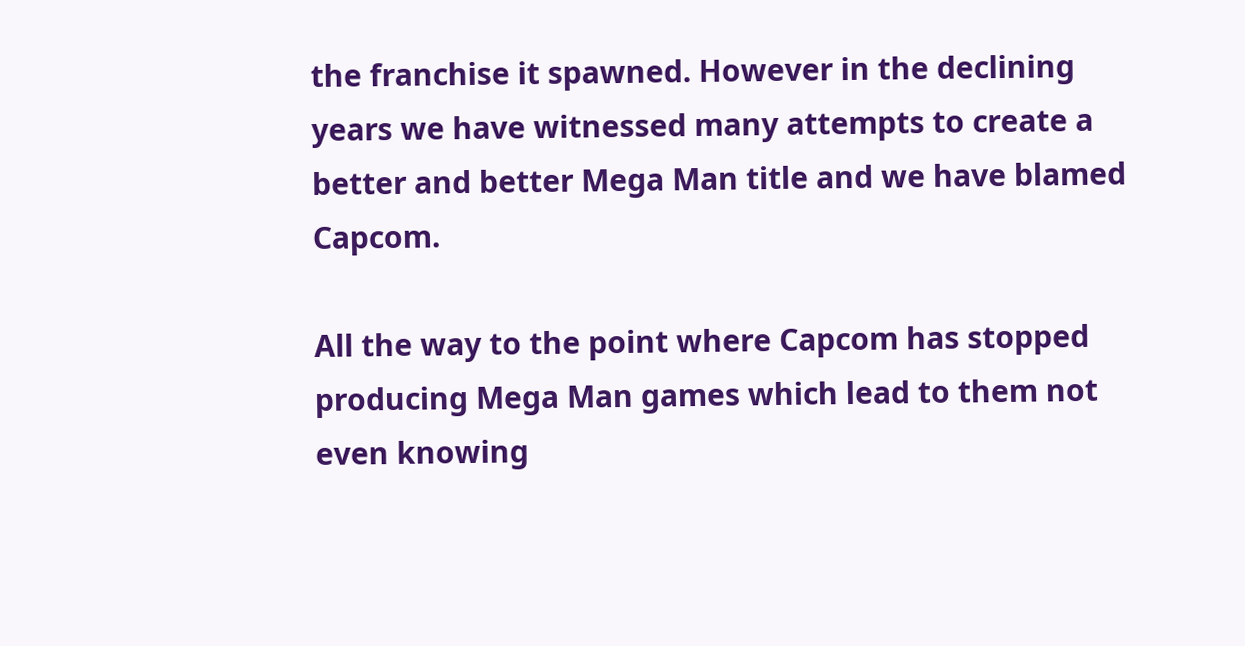the franchise it spawned. However in the declining years we have witnessed many attempts to create a better and better Mega Man title and we have blamed Capcom.

All the way to the point where Capcom has stopped producing Mega Man games which lead to them not even knowing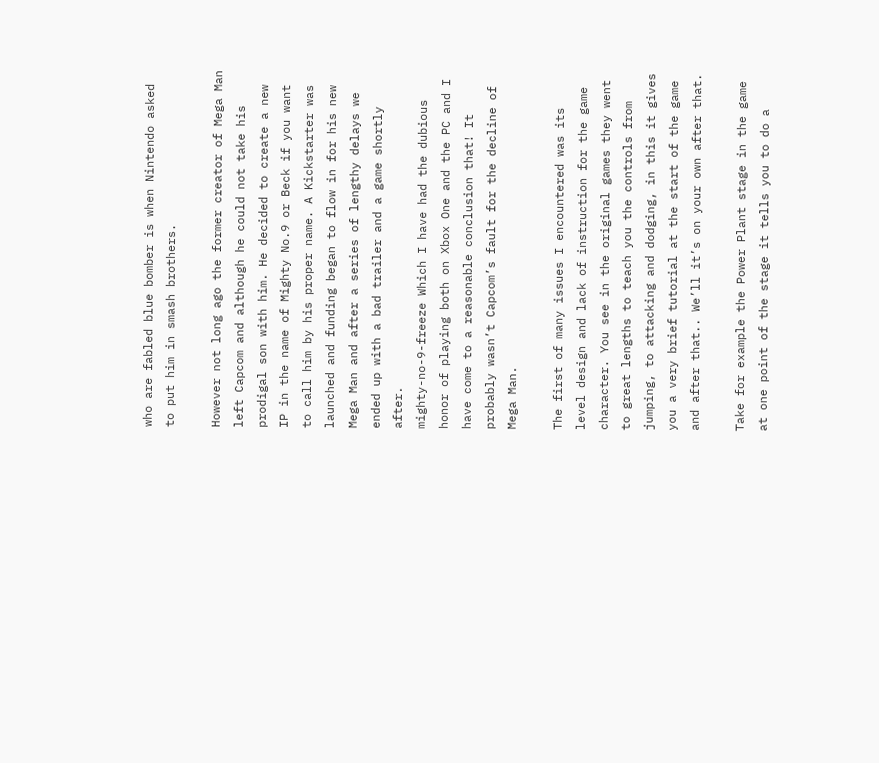who are fabled blue bomber is when Nintendo asked to put him in smash brothers.

However not long ago the former creator of Mega Man left Capcom and although he could not take his prodigal son with him. He decided to create a new IP in the name of Mighty No.9 or Beck if you want to call him by his proper name. A Kickstarter was launched and funding began to flow in for his new Mega Man and after a series of lengthy delays we ended up with a bad trailer and a game shortly after.
mighty-no-9-freeze Which I have had the dubious honor of playing both on Xbox One and the PC and I have come to a reasonable conclusion that! It probably wasn’t Capcom’s fault for the decline of Mega Man.

The first of many issues I encountered was its level design and lack of instruction for the game character. You see in the original games they went to great lengths to teach you the controls from jumping, to attacking and dodging, in this it gives you a very brief tutorial at the start of the game and after that.. We’ll it’s on your own after that.

Take for example the Power Plant stage in the game at one point of the stage it tells you to do a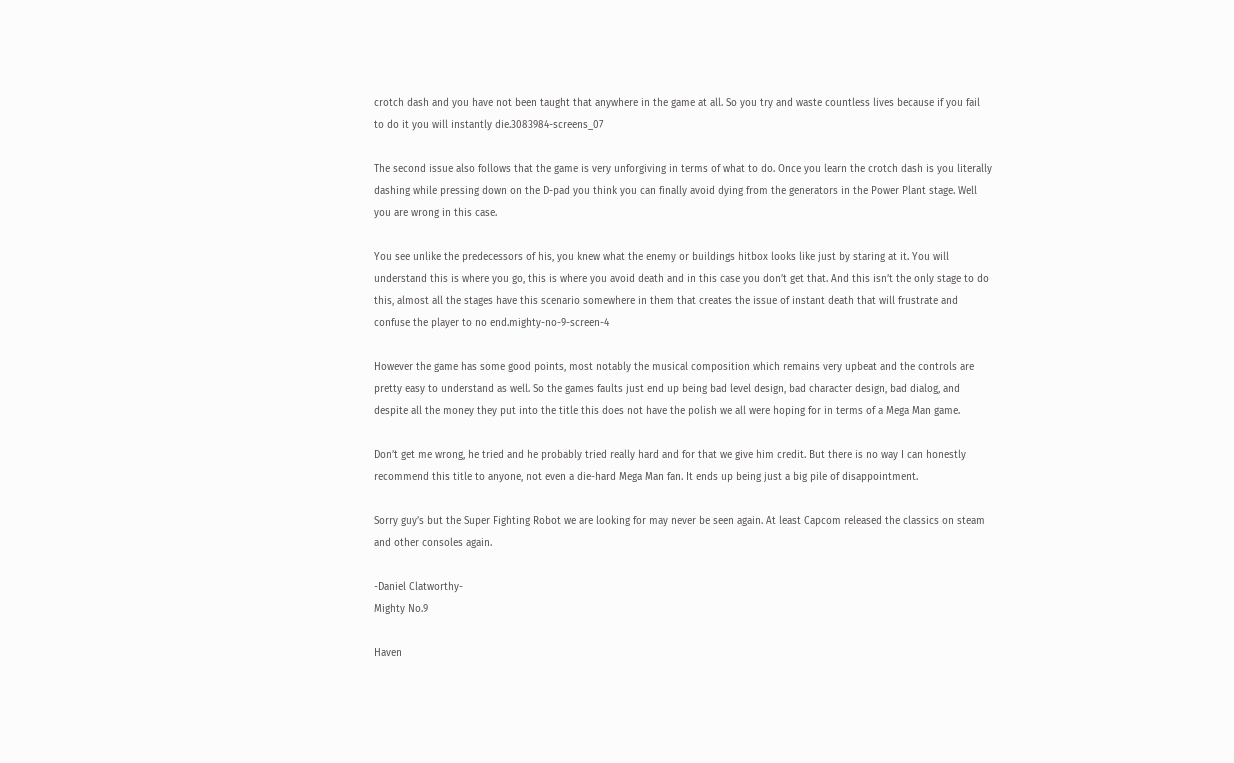crotch dash and you have not been taught that anywhere in the game at all. So you try and waste countless lives because if you fail to do it you will instantly die.3083984-screens_07

The second issue also follows that the game is very unforgiving in terms of what to do. Once you learn the crotch dash is you literally dashing while pressing down on the D-pad you think you can finally avoid dying from the generators in the Power Plant stage. Well you are wrong in this case.

You see unlike the predecessors of his, you knew what the enemy or buildings hitbox looks like just by staring at it. You will understand this is where you go, this is where you avoid death and in this case you don’t get that. And this isn’t the only stage to do this, almost all the stages have this scenario somewhere in them that creates the issue of instant death that will frustrate and confuse the player to no end.mighty-no-9-screen-4

However the game has some good points, most notably the musical composition which remains very upbeat and the controls are pretty easy to understand as well. So the games faults just end up being bad level design, bad character design, bad dialog, and despite all the money they put into the title this does not have the polish we all were hoping for in terms of a Mega Man game.

Don’t get me wrong, he tried and he probably tried really hard and for that we give him credit. But there is no way I can honestly recommend this title to anyone, not even a die-hard Mega Man fan. It ends up being just a big pile of disappointment.

Sorry guy’s but the Super Fighting Robot we are looking for may never be seen again. At least Capcom released the classics on steam and other consoles again.

-Daniel Clatworthy-
Mighty No.9

Haven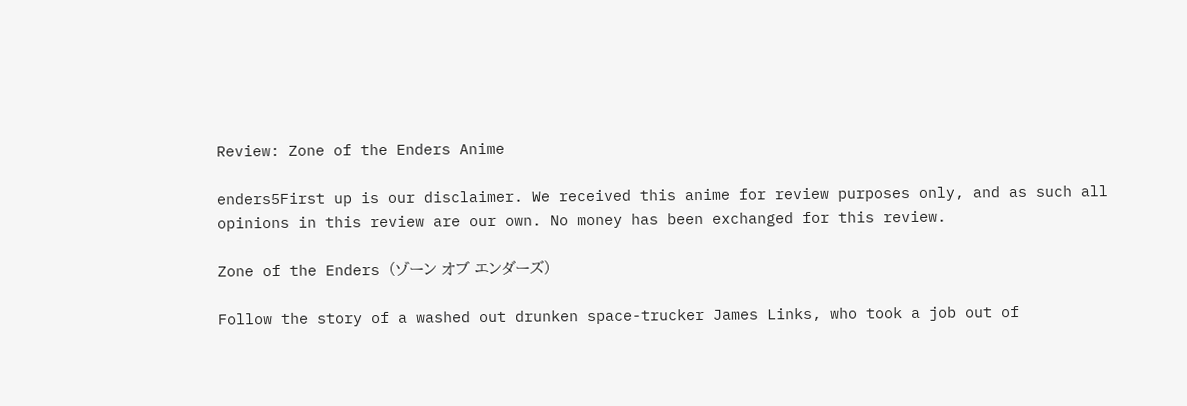Review: Zone of the Enders Anime

enders5First up is our disclaimer. We received this anime for review purposes only, and as such all opinions in this review are our own. No money has been exchanged for this review.

Zone of the Enders (ゾーン オブ エンダーズ)

Follow the story of a washed out drunken space-trucker James Links, who took a job out of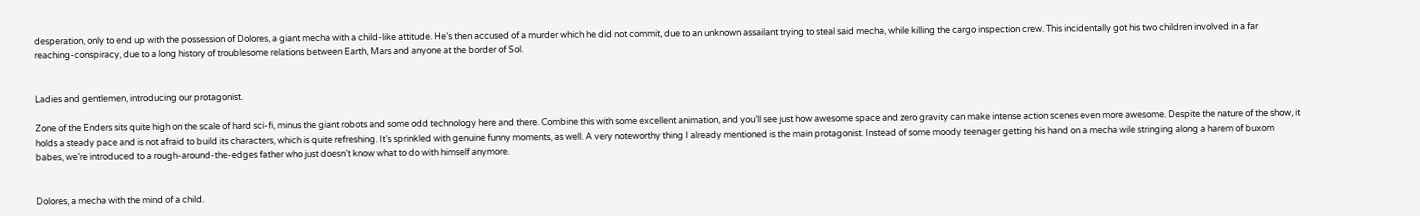desperation, only to end up with the possession of Dolores, a giant mecha with a child-like attitude. He’s then accused of a murder which he did not commit, due to an unknown assailant trying to steal said mecha, while killing the cargo inspection crew. This incidentally got his two children involved in a far reaching-conspiracy, due to a long history of troublesome relations between Earth, Mars and anyone at the border of Sol.


Ladies and gentlemen, introducing our protagonist.

Zone of the Enders sits quite high on the scale of hard sci-fi, minus the giant robots and some odd technology here and there. Combine this with some excellent animation, and you’ll see just how awesome space and zero gravity can make intense action scenes even more awesome. Despite the nature of the show, it holds a steady pace and is not afraid to build its characters, which is quite refreshing. It’s sprinkled with genuine funny moments, as well. A very noteworthy thing I already mentioned is the main protagonist. Instead of some moody teenager getting his hand on a mecha wile stringing along a harem of buxom babes, we’re introduced to a rough-around-the-edges father who just doesn’t know what to do with himself anymore.


Dolores, a mecha with the mind of a child.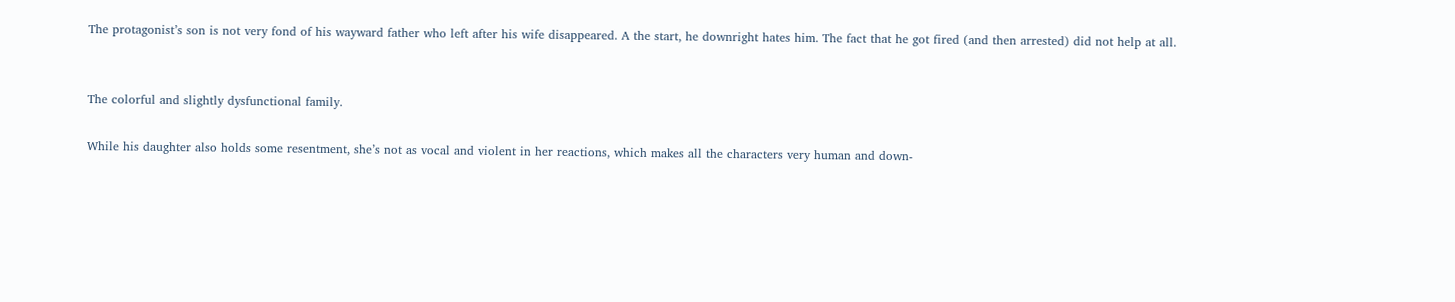The protagonist’s son is not very fond of his wayward father who left after his wife disappeared. A the start, he downright hates him. The fact that he got fired (and then arrested) did not help at all.


The colorful and slightly dysfunctional family.

While his daughter also holds some resentment, she’s not as vocal and violent in her reactions, which makes all the characters very human and down-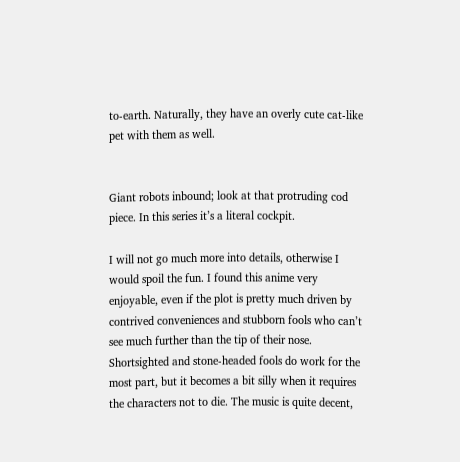to-earth. Naturally, they have an overly cute cat-like pet with them as well.


Giant robots inbound; look at that protruding cod piece. In this series it’s a literal cockpit.

I will not go much more into details, otherwise I would spoil the fun. I found this anime very enjoyable, even if the plot is pretty much driven by contrived conveniences and stubborn fools who can’t see much further than the tip of their nose. Shortsighted and stone-headed fools do work for the most part, but it becomes a bit silly when it requires the characters not to die. The music is quite decent,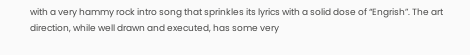with a very hammy rock intro song that sprinkles its lyrics with a solid dose of “Engrish”. The art direction, while well drawn and executed, has some very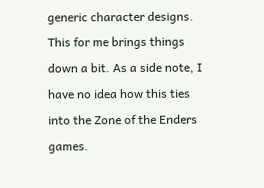generic character designs. This for me brings things down a bit. As a side note, I have no idea how this ties into the Zone of the Enders games.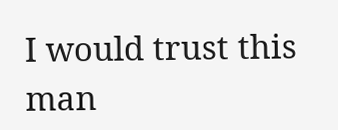I would trust this man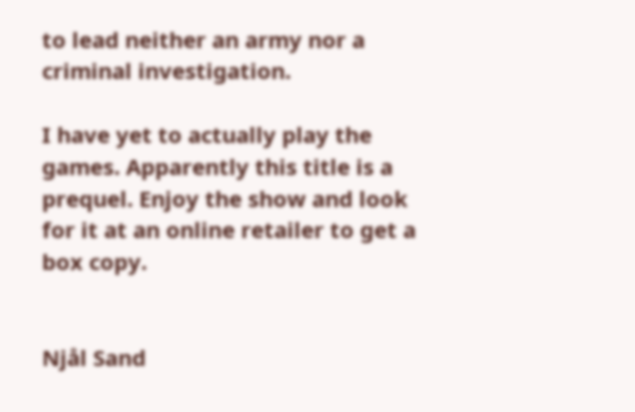to lead neither an army nor a criminal investigation.

I have yet to actually play the games. Apparently this title is a prequel. Enjoy the show and look for it at an online retailer to get a box copy.


Njål Sand